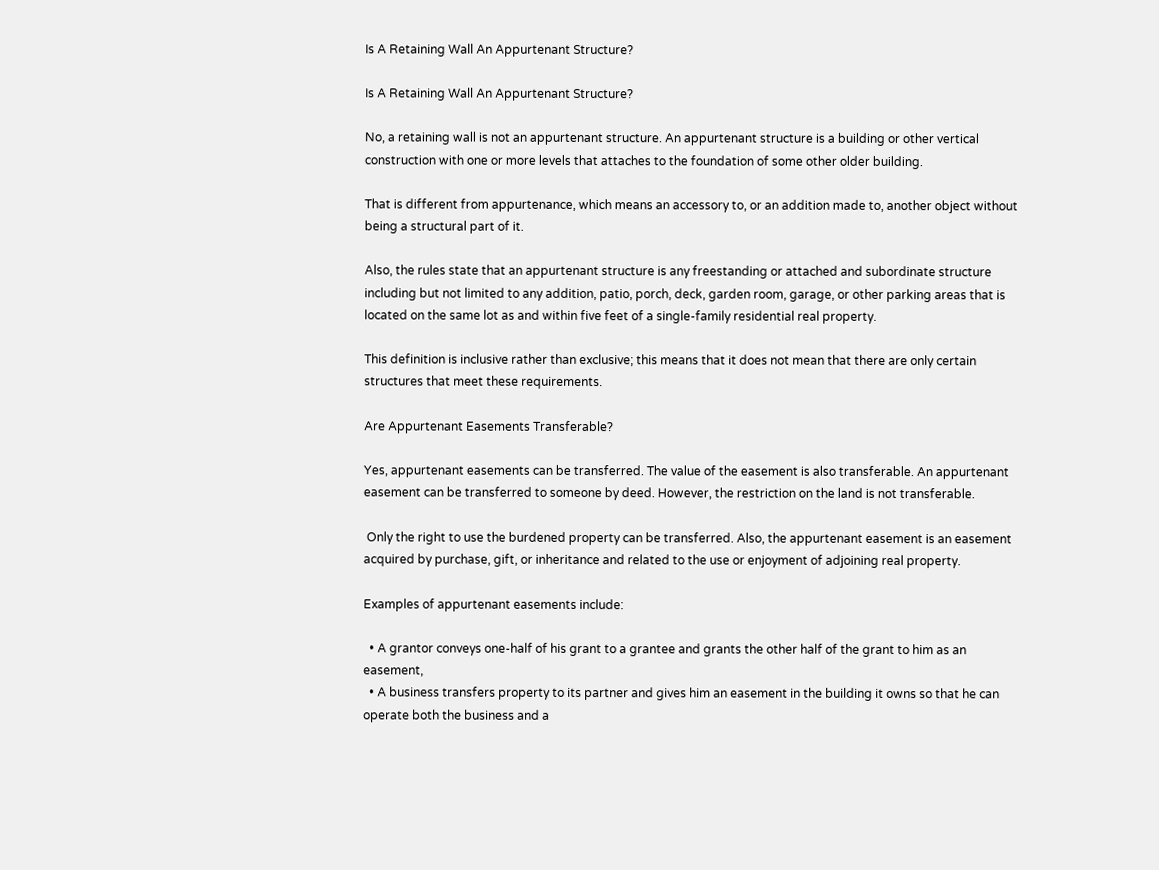Is A Retaining Wall An Appurtenant Structure?

Is A Retaining Wall An Appurtenant Structure?

No, a retaining wall is not an appurtenant structure. An appurtenant structure is a building or other vertical construction with one or more levels that attaches to the foundation of some other older building.

That is different from appurtenance, which means an accessory to, or an addition made to, another object without being a structural part of it.

Also, the rules state that an appurtenant structure is any freestanding or attached and subordinate structure including but not limited to any addition, patio, porch, deck, garden room, garage, or other parking areas that is located on the same lot as and within five feet of a single-family residential real property.

This definition is inclusive rather than exclusive; this means that it does not mean that there are only certain structures that meet these requirements.

Are Appurtenant Easements Transferable?

Yes, appurtenant easements can be transferred. The value of the easement is also transferable. An appurtenant easement can be transferred to someone by deed. However, the restriction on the land is not transferable.

 Only the right to use the burdened property can be transferred. Also, the appurtenant easement is an easement acquired by purchase, gift, or inheritance and related to the use or enjoyment of adjoining real property.

Examples of appurtenant easements include:

  • A grantor conveys one-half of his grant to a grantee and grants the other half of the grant to him as an easement,
  • A business transfers property to its partner and gives him an easement in the building it owns so that he can operate both the business and a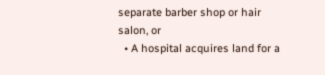separate barber shop or hair salon, or
  • A hospital acquires land for a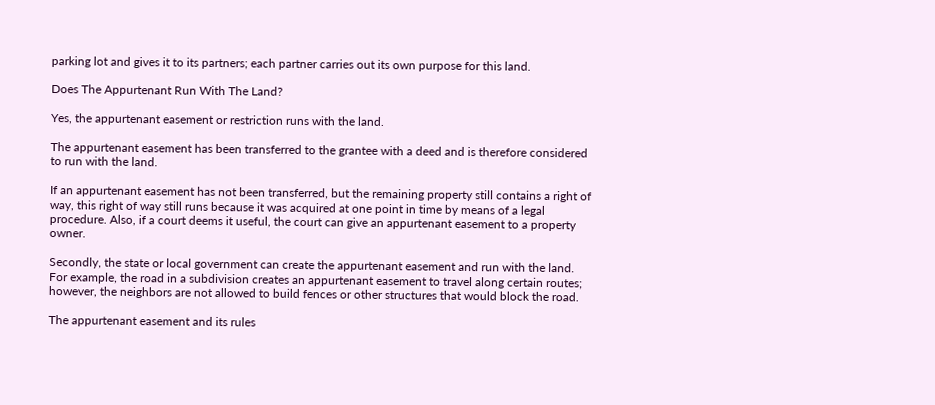parking lot and gives it to its partners; each partner carries out its own purpose for this land.

Does The Appurtenant Run With The Land?

Yes, the appurtenant easement or restriction runs with the land.

The appurtenant easement has been transferred to the grantee with a deed and is therefore considered to run with the land.

If an appurtenant easement has not been transferred, but the remaining property still contains a right of way, this right of way still runs because it was acquired at one point in time by means of a legal procedure. Also, if a court deems it useful, the court can give an appurtenant easement to a property owner.

Secondly, the state or local government can create the appurtenant easement and run with the land. For example, the road in a subdivision creates an appurtenant easement to travel along certain routes; however, the neighbors are not allowed to build fences or other structures that would block the road.

The appurtenant easement and its rules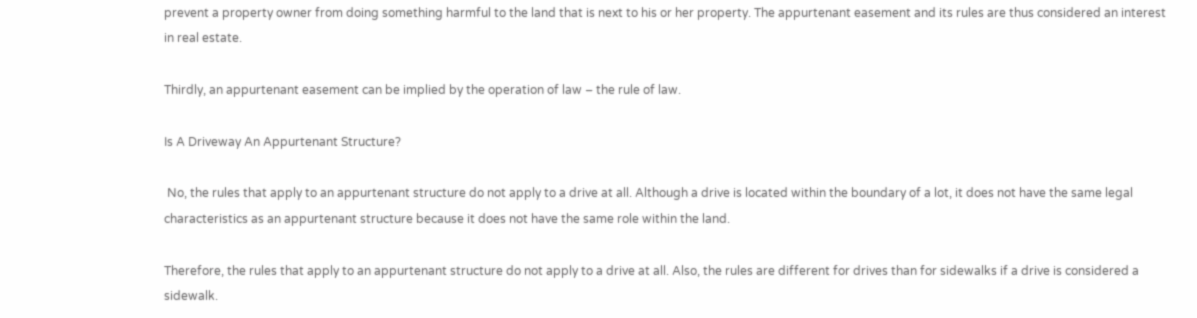prevent a property owner from doing something harmful to the land that is next to his or her property. The appurtenant easement and its rules are thus considered an interest in real estate.

Thirdly, an appurtenant easement can be implied by the operation of law – the rule of law.

Is A Driveway An Appurtenant Structure?

 No, the rules that apply to an appurtenant structure do not apply to a drive at all. Although a drive is located within the boundary of a lot, it does not have the same legal characteristics as an appurtenant structure because it does not have the same role within the land.

Therefore, the rules that apply to an appurtenant structure do not apply to a drive at all. Also, the rules are different for drives than for sidewalks if a drive is considered a sidewalk.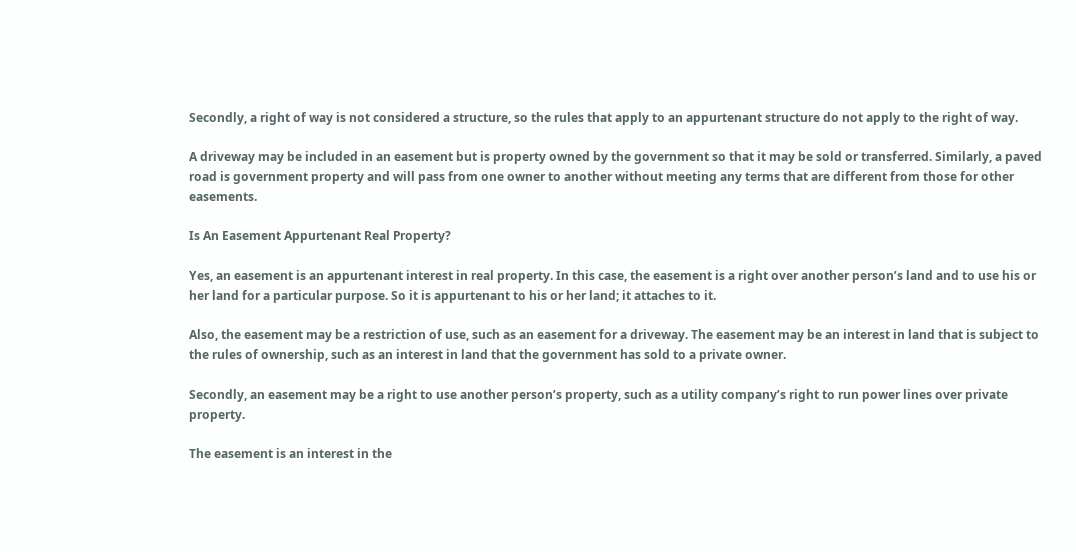Secondly, a right of way is not considered a structure, so the rules that apply to an appurtenant structure do not apply to the right of way.

A driveway may be included in an easement but is property owned by the government so that it may be sold or transferred. Similarly, a paved road is government property and will pass from one owner to another without meeting any terms that are different from those for other easements.

Is An Easement Appurtenant Real Property?

Yes, an easement is an appurtenant interest in real property. In this case, the easement is a right over another person’s land and to use his or her land for a particular purpose. So it is appurtenant to his or her land; it attaches to it.

Also, the easement may be a restriction of use, such as an easement for a driveway. The easement may be an interest in land that is subject to the rules of ownership, such as an interest in land that the government has sold to a private owner.

Secondly, an easement may be a right to use another person’s property, such as a utility company’s right to run power lines over private property.

The easement is an interest in the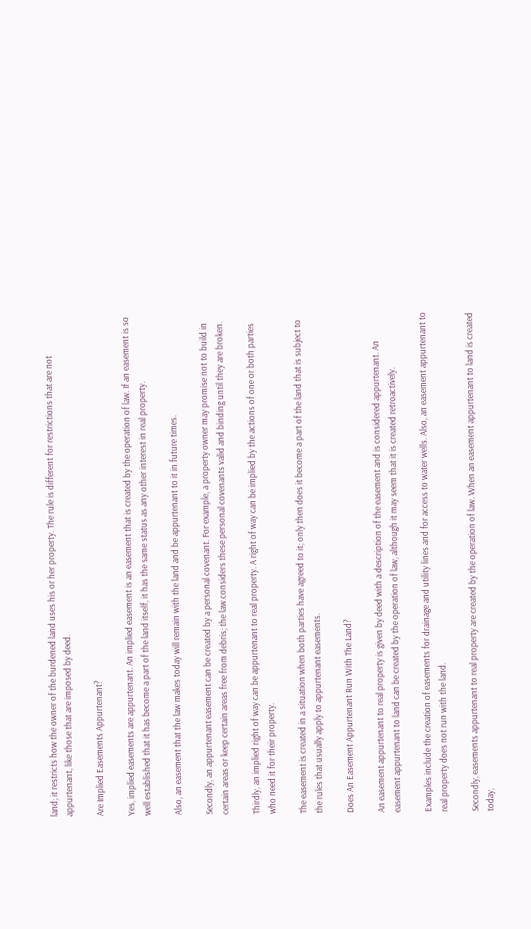land; it restricts how the owner of the burdened land uses his or her property. The rule is different for restrictions that are not appurtenant, like those that are imposed by deed.

Are Implied Easements Appurtenant?

Yes, implied easements are appurtenant. An implied easement is an easement that is created by the operation of law. If an easement is so well established that it has become a part of the land itself, it has the same status as any other interest in real property.

Also, an easement that the law makes today will remain with the land and be appurtenant to it in future times.

Secondly, an appurtenant easement can be created by a personal covenant. For example, a property owner may promise not to build in certain areas or keep certain areas free from debris; the law considers these personal covenants valid and binding until they are broken.

Thirdly, an implied right of way can be appurtenant to real property. A right of way can be implied by the actions of one or both parties who need it for their property.

The easement is created in a situation when both parties have agreed to it; only then does it become a part of the land that is subject to the rules that usually apply to appurtenant easements.

Does An Easement Appurtenant Run With The Land?

An easement appurtenant to real property is given by deed with a description of the easement and is considered appurtenant. An easement appurtenant to land can be created by the operation of law, although it may seem that it is created retroactively.

Examples include the creation of easements for drainage and utility lines and for access to water wells. Also, an easement appurtenant to real property does not run with the land.

Secondly, easements appurtenant to real property are created by the operation of law. When an easement appurtenant to land is created today,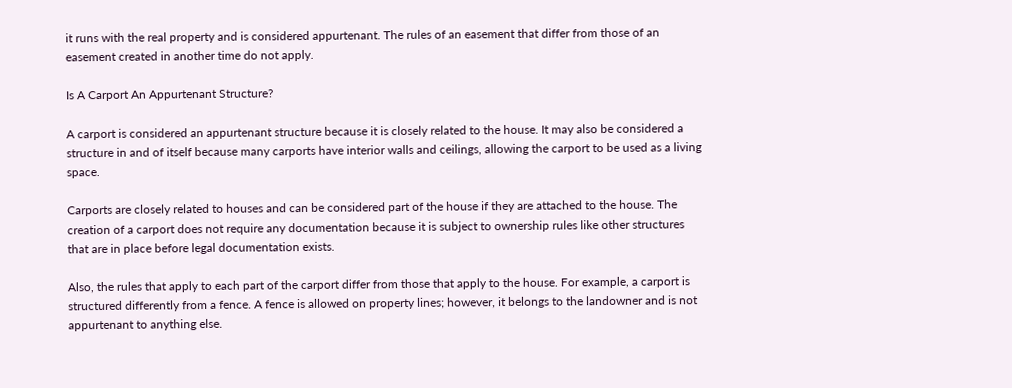it runs with the real property and is considered appurtenant. The rules of an easement that differ from those of an easement created in another time do not apply.

Is A Carport An Appurtenant Structure?

A carport is considered an appurtenant structure because it is closely related to the house. It may also be considered a structure in and of itself because many carports have interior walls and ceilings, allowing the carport to be used as a living space.

Carports are closely related to houses and can be considered part of the house if they are attached to the house. The creation of a carport does not require any documentation because it is subject to ownership rules like other structures that are in place before legal documentation exists.

Also, the rules that apply to each part of the carport differ from those that apply to the house. For example, a carport is structured differently from a fence. A fence is allowed on property lines; however, it belongs to the landowner and is not appurtenant to anything else.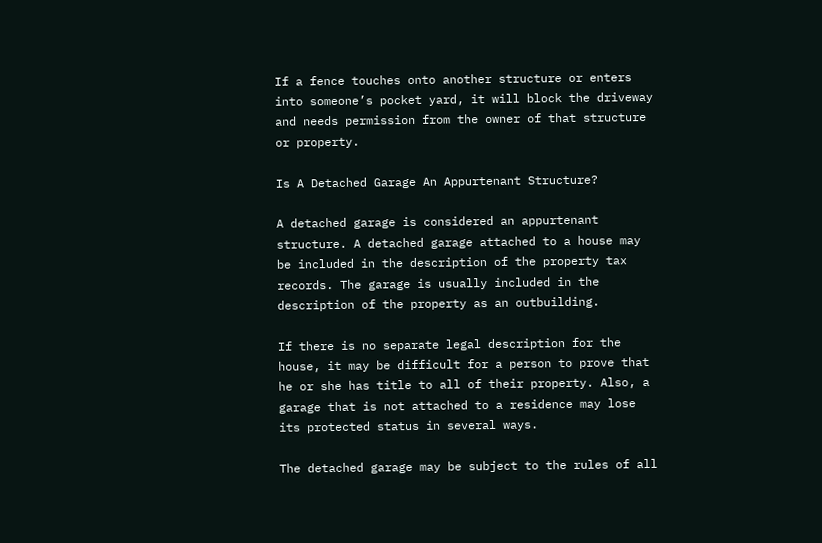If a fence touches onto another structure or enters into someone’s pocket yard, it will block the driveway and needs permission from the owner of that structure or property.

Is A Detached Garage An Appurtenant Structure?

A detached garage is considered an appurtenant structure. A detached garage attached to a house may be included in the description of the property tax records. The garage is usually included in the description of the property as an outbuilding.

If there is no separate legal description for the house, it may be difficult for a person to prove that he or she has title to all of their property. Also, a garage that is not attached to a residence may lose its protected status in several ways.

The detached garage may be subject to the rules of all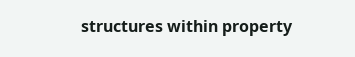structures within property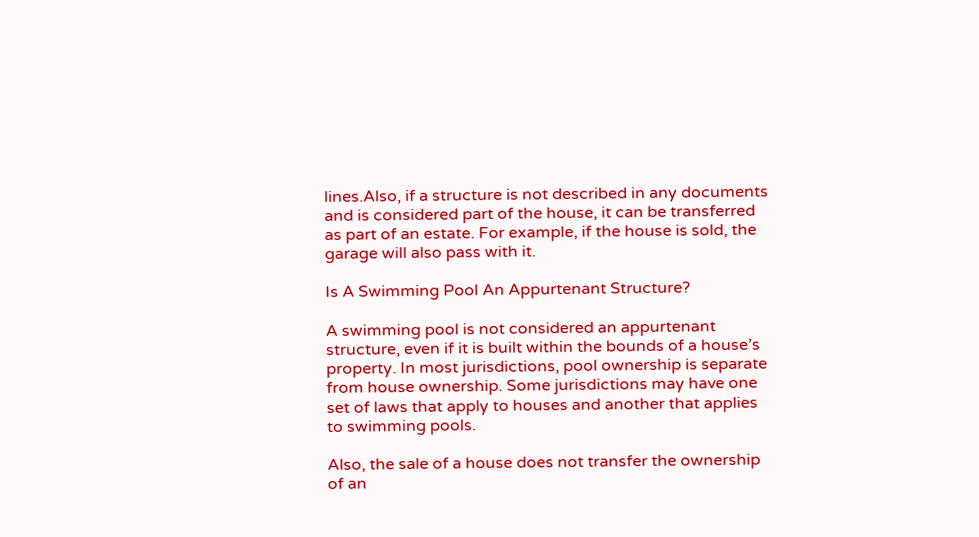lines.Also, if a structure is not described in any documents and is considered part of the house, it can be transferred as part of an estate. For example, if the house is sold, the garage will also pass with it.

Is A Swimming Pool An Appurtenant Structure?

A swimming pool is not considered an appurtenant structure, even if it is built within the bounds of a house’s property. In most jurisdictions, pool ownership is separate from house ownership. Some jurisdictions may have one set of laws that apply to houses and another that applies to swimming pools.

Also, the sale of a house does not transfer the ownership of an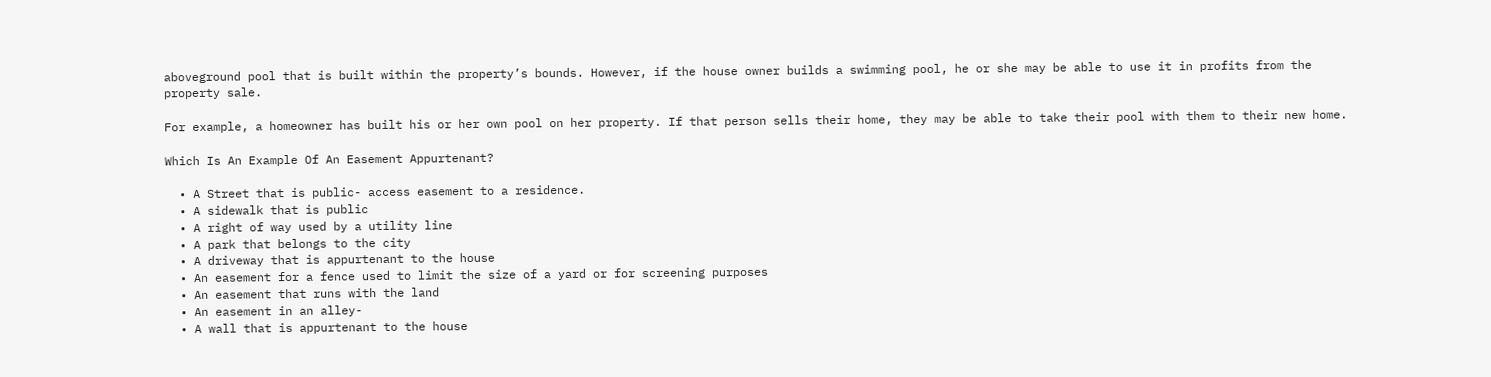aboveground pool that is built within the property’s bounds. However, if the house owner builds a swimming pool, he or she may be able to use it in profits from the property sale.

For example, a homeowner has built his or her own pool on her property. If that person sells their home, they may be able to take their pool with them to their new home.

Which Is An Example Of An Easement Appurtenant?

  • A Street that is public- access easement to a residence.
  • A sidewalk that is public
  • A right of way used by a utility line
  • A park that belongs to the city
  • A driveway that is appurtenant to the house
  • An easement for a fence used to limit the size of a yard or for screening purposes
  • An easement that runs with the land
  • An easement in an alley-
  • A wall that is appurtenant to the house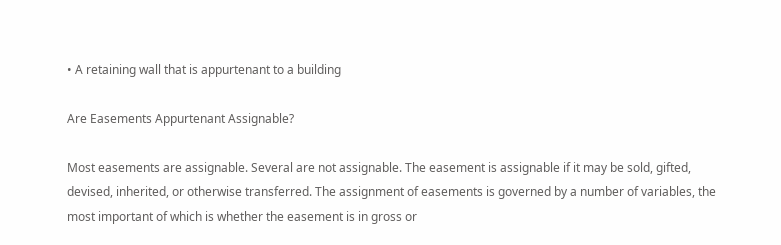• A retaining wall that is appurtenant to a building

Are Easements Appurtenant Assignable?

Most easements are assignable. Several are not assignable. The easement is assignable if it may be sold, gifted, devised, inherited, or otherwise transferred. The assignment of easements is governed by a number of variables, the most important of which is whether the easement is in gross or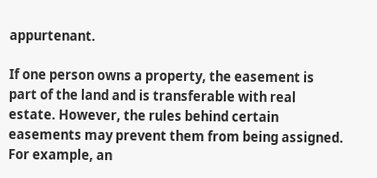appurtenant.

If one person owns a property, the easement is part of the land and is transferable with real estate. However, the rules behind certain easements may prevent them from being assigned. For example, an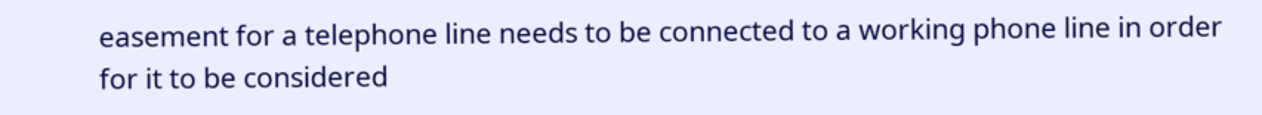easement for a telephone line needs to be connected to a working phone line in order for it to be considered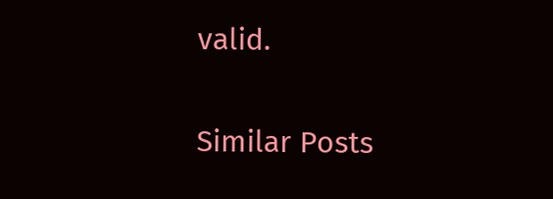valid.

Similar Posts